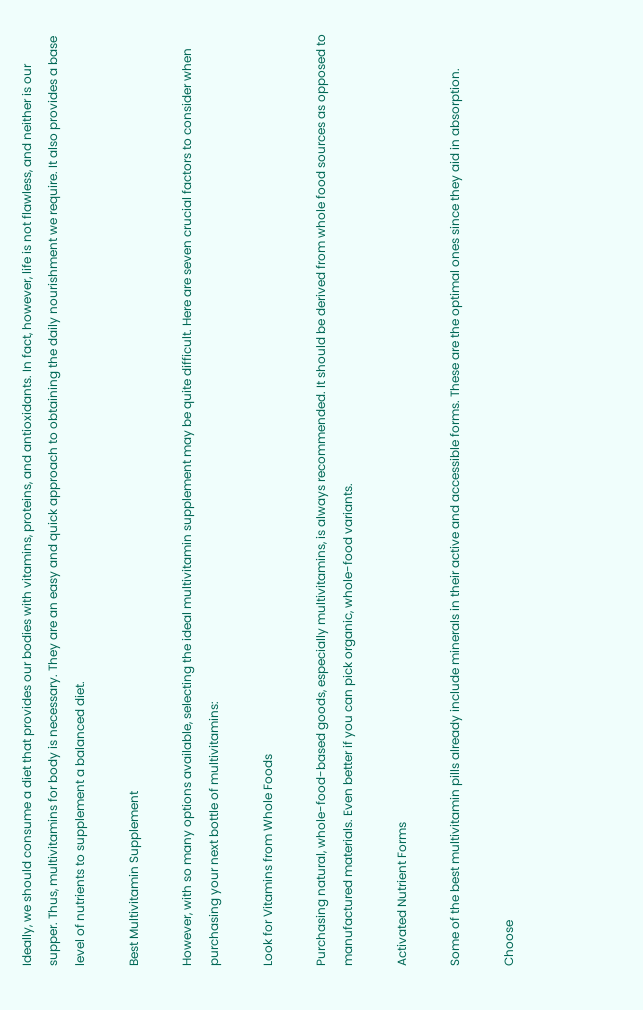Ideally, we should consume a diet that provides our bodies with vitamins, proteins, and antioxidants. In fact, however, life is not flawless, and neither is our supper. Thus, multivitamins for body is necessary. They are an easy and quick approach to obtaining the daily nourishment we require. It also provides a base level of nutrients to supplement a balanced diet.

Best Multivitamin Supplement

However, with so many options available, selecting the ideal multivitamin supplement may be quite difficult. Here are seven crucial factors to consider when purchasing your next bottle of multivitamins:

Look for Vitamins from Whole Foods

Purchasing natural, whole-food-based goods, especially multivitamins, is always recommended. It should be derived from whole food sources as opposed to manufactured materials. Even better if you can pick organic, whole-food variants.

Activated Nutrient Forms

Some of the best multivitamin pills already include minerals in their active and accessible forms. These are the optimal ones since they aid in absorption.

Choose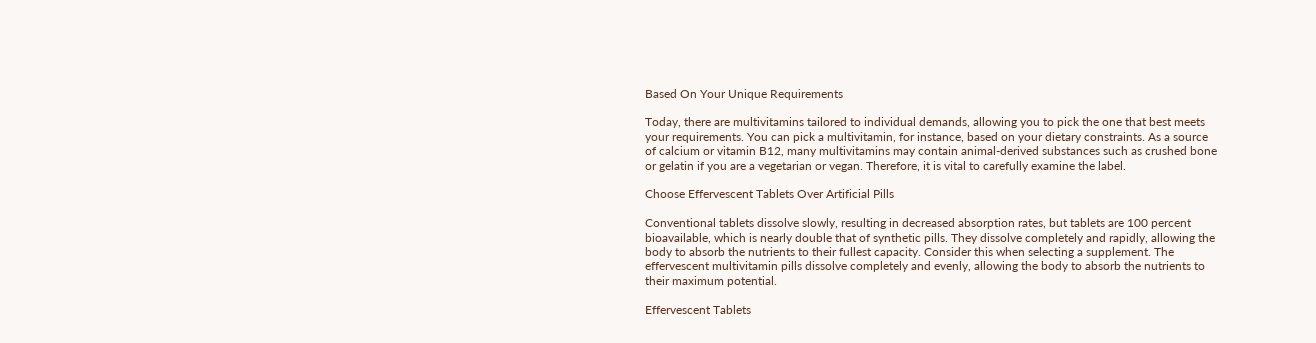Based On Your Unique Requirements

Today, there are multivitamins tailored to individual demands, allowing you to pick the one that best meets your requirements. You can pick a multivitamin, for instance, based on your dietary constraints. As a source of calcium or vitamin B12, many multivitamins may contain animal-derived substances such as crushed bone or gelatin if you are a vegetarian or vegan. Therefore, it is vital to carefully examine the label.

Choose Effervescent Tablets Over Artificial Pills

Conventional tablets dissolve slowly, resulting in decreased absorption rates, but tablets are 100 percent bioavailable, which is nearly double that of synthetic pills. They dissolve completely and rapidly, allowing the body to absorb the nutrients to their fullest capacity. Consider this when selecting a supplement. The effervescent multivitamin pills dissolve completely and evenly, allowing the body to absorb the nutrients to their maximum potential.

Effervescent Tablets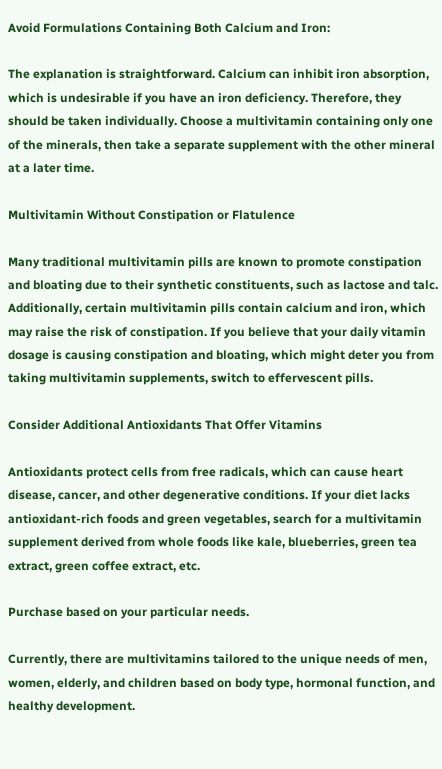Avoid Formulations Containing Both Calcium and Iron:

The explanation is straightforward. Calcium can inhibit iron absorption, which is undesirable if you have an iron deficiency. Therefore, they should be taken individually. Choose a multivitamin containing only one of the minerals, then take a separate supplement with the other mineral at a later time.

Multivitamin Without Constipation or Flatulence

Many traditional multivitamin pills are known to promote constipation and bloating due to their synthetic constituents, such as lactose and talc. Additionally, certain multivitamin pills contain calcium and iron, which may raise the risk of constipation. If you believe that your daily vitamin dosage is causing constipation and bloating, which might deter you from taking multivitamin supplements, switch to effervescent pills.

Consider Additional Antioxidants That Offer Vitamins

Antioxidants protect cells from free radicals, which can cause heart disease, cancer, and other degenerative conditions. If your diet lacks antioxidant-rich foods and green vegetables, search for a multivitamin supplement derived from whole foods like kale, blueberries, green tea extract, green coffee extract, etc.

Purchase based on your particular needs.

Currently, there are multivitamins tailored to the unique needs of men, women, elderly, and children based on body type, hormonal function, and healthy development.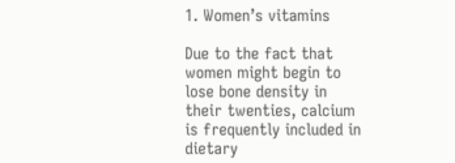1. Women’s vitamins

Due to the fact that women might begin to lose bone density in their twenties, calcium is frequently included in dietary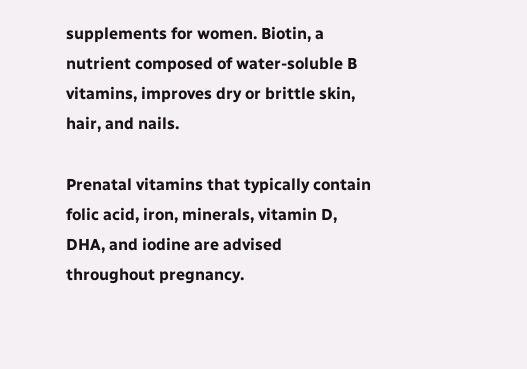supplements for women. Biotin, a nutrient composed of water-soluble B vitamins, improves dry or brittle skin, hair, and nails.

Prenatal vitamins that typically contain folic acid, iron, minerals, vitamin D, DHA, and iodine are advised throughout pregnancy.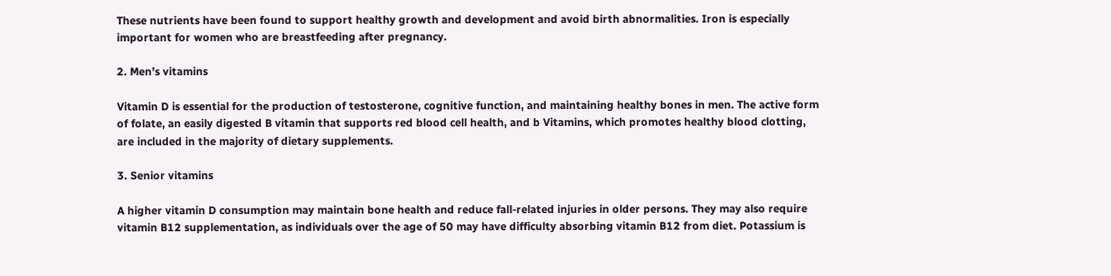These nutrients have been found to support healthy growth and development and avoid birth abnormalities. Iron is especially important for women who are breastfeeding after pregnancy.

2. Men’s vitamins

Vitamin D is essential for the production of testosterone, cognitive function, and maintaining healthy bones in men. The active form of folate, an easily digested B vitamin that supports red blood cell health, and b Vitamins, which promotes healthy blood clotting, are included in the majority of dietary supplements.

3. Senior vitamins

A higher vitamin D consumption may maintain bone health and reduce fall-related injuries in older persons. They may also require vitamin B12 supplementation, as individuals over the age of 50 may have difficulty absorbing vitamin B12 from diet. Potassium is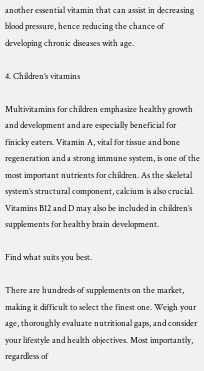another essential vitamin that can assist in decreasing blood pressure, hence reducing the chance of developing chronic diseases with age.

4. Children’s vitamins

Multivitamins for children emphasize healthy growth and development and are especially beneficial for finicky eaters. Vitamin A, vital for tissue and bone regeneration and a strong immune system, is one of the most important nutrients for children. As the skeletal system’s structural component, calcium is also crucial. Vitamins B12 and D may also be included in children’s supplements for healthy brain development.

Find what suits you best.

There are hundreds of supplements on the market, making it difficult to select the finest one. Weigh your age, thoroughly evaluate nutritional gaps, and consider your lifestyle and health objectives. Most importantly, regardless of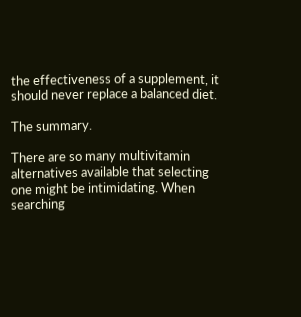the effectiveness of a supplement, it should never replace a balanced diet.

The summary.

There are so many multivitamin alternatives available that selecting one might be intimidating. When searching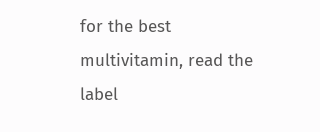for the best multivitamin, read the label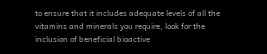to ensure that it includes adequate levels of all the vitamins and minerals you require, look for the inclusion of beneficial bioactive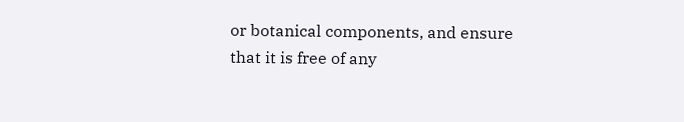or botanical components, and ensure that it is free of any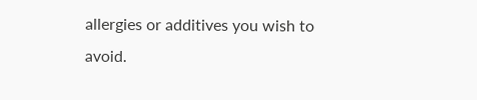allergies or additives you wish to avoid.